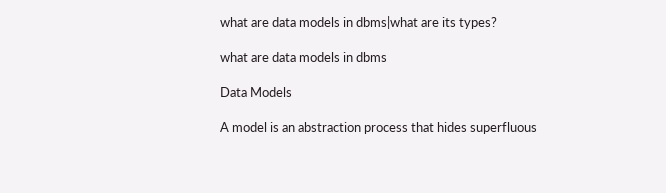what are data models in dbms|what are its types?

what are data models in dbms

Data Models

A model is an abstraction process that hides superfluous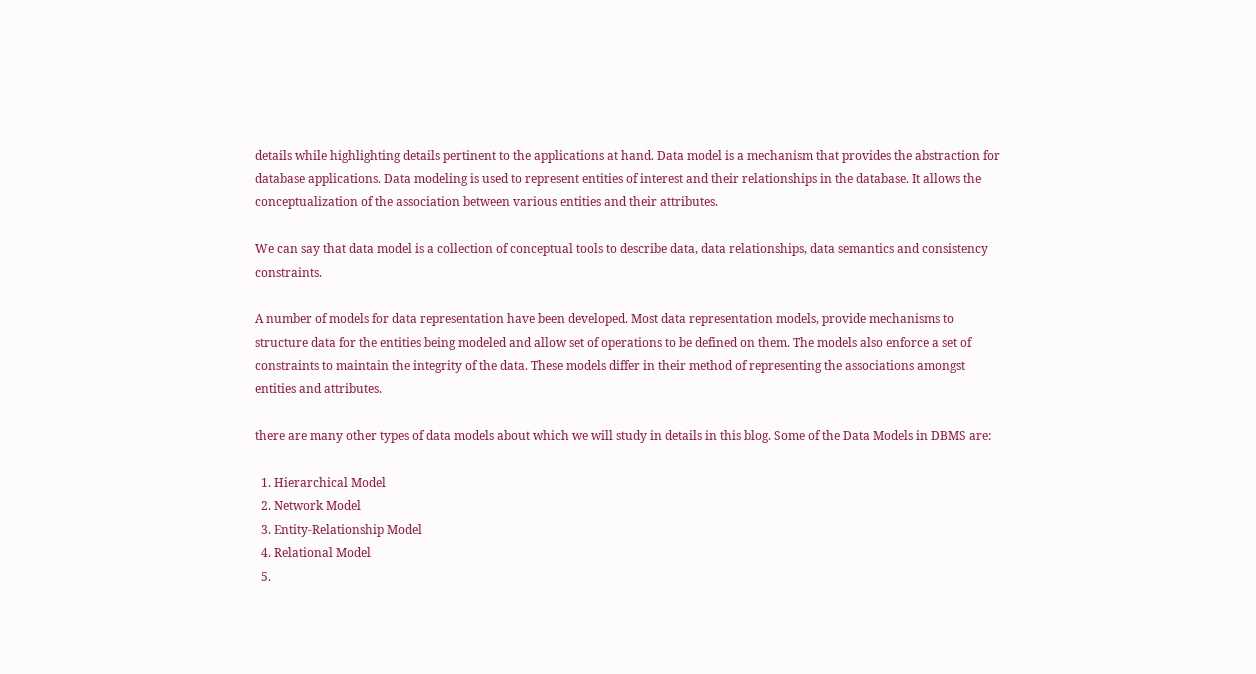details while highlighting details pertinent to the applications at hand. Data model is a mechanism that provides the abstraction for database applications. Data modeling is used to represent entities of interest and their relationships in the database. It allows the conceptualization of the association between various entities and their attributes.

We can say that data model is a collection of conceptual tools to describe data, data relationships, data semantics and consistency constraints.

A number of models for data representation have been developed. Most data representation models, provide mechanisms to structure data for the entities being modeled and allow set of operations to be defined on them. The models also enforce a set of constraints to maintain the integrity of the data. These models differ in their method of representing the associations amongst entities and attributes.

there are many other types of data models about which we will study in details in this blog. Some of the Data Models in DBMS are:

  1. Hierarchical Model
  2. Network Model
  3. Entity-Relationship Model
  4. Relational Model
  5.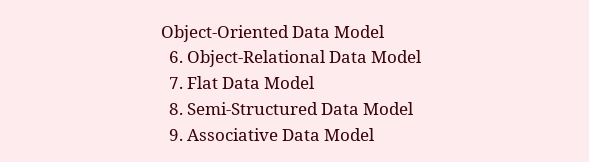Object-Oriented Data Model
  6. Object-Relational Data Model
  7. Flat Data Model
  8. Semi-Structured Data Model
  9. Associative Data Model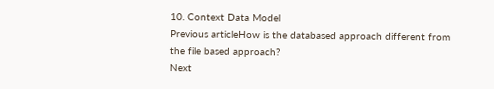10. Context Data Model
Previous articleHow is the databased approach different from the file based approach?
Next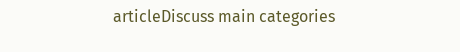articleDiscuss main categories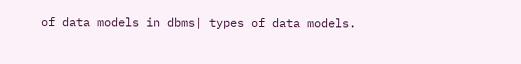of data models in dbms| types of data models.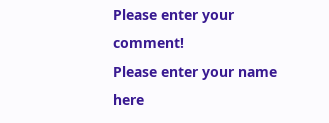Please enter your comment!
Please enter your name here